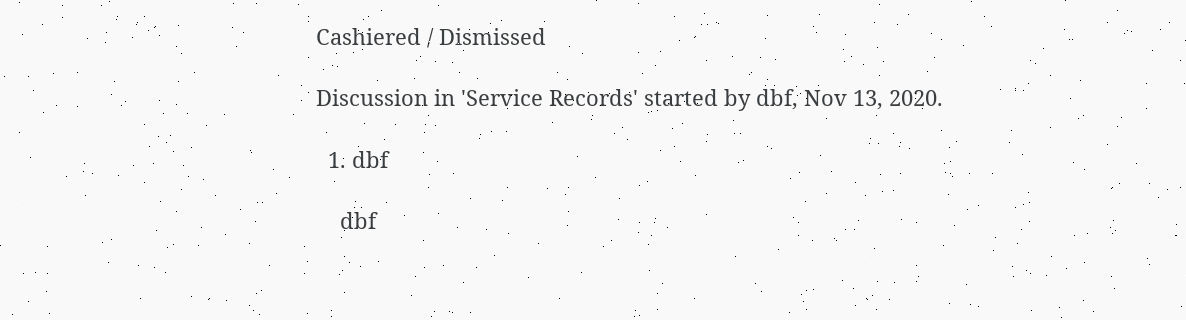Cashiered / Dismissed

Discussion in 'Service Records' started by dbf, Nov 13, 2020.

  1. dbf

    dbf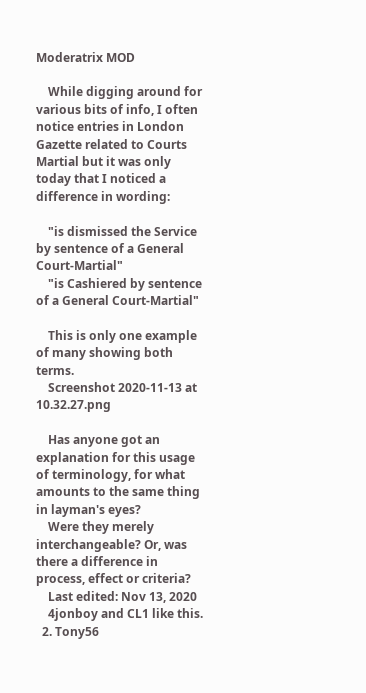Moderatrix MOD

    While digging around for various bits of info, I often notice entries in London Gazette related to Courts Martial but it was only today that I noticed a difference in wording:

    "is dismissed the Service by sentence of a General Court-Martial"
    "is Cashiered by sentence of a General Court-Martial"

    This is only one example of many showing both terms.
    Screenshot 2020-11-13 at 10.32.27.png

    Has anyone got an explanation for this usage of terminology, for what amounts to the same thing in layman's eyes?
    Were they merely interchangeable? Or, was there a difference in process, effect or criteria?
    Last edited: Nov 13, 2020
    4jonboy and CL1 like this.
  2. Tony56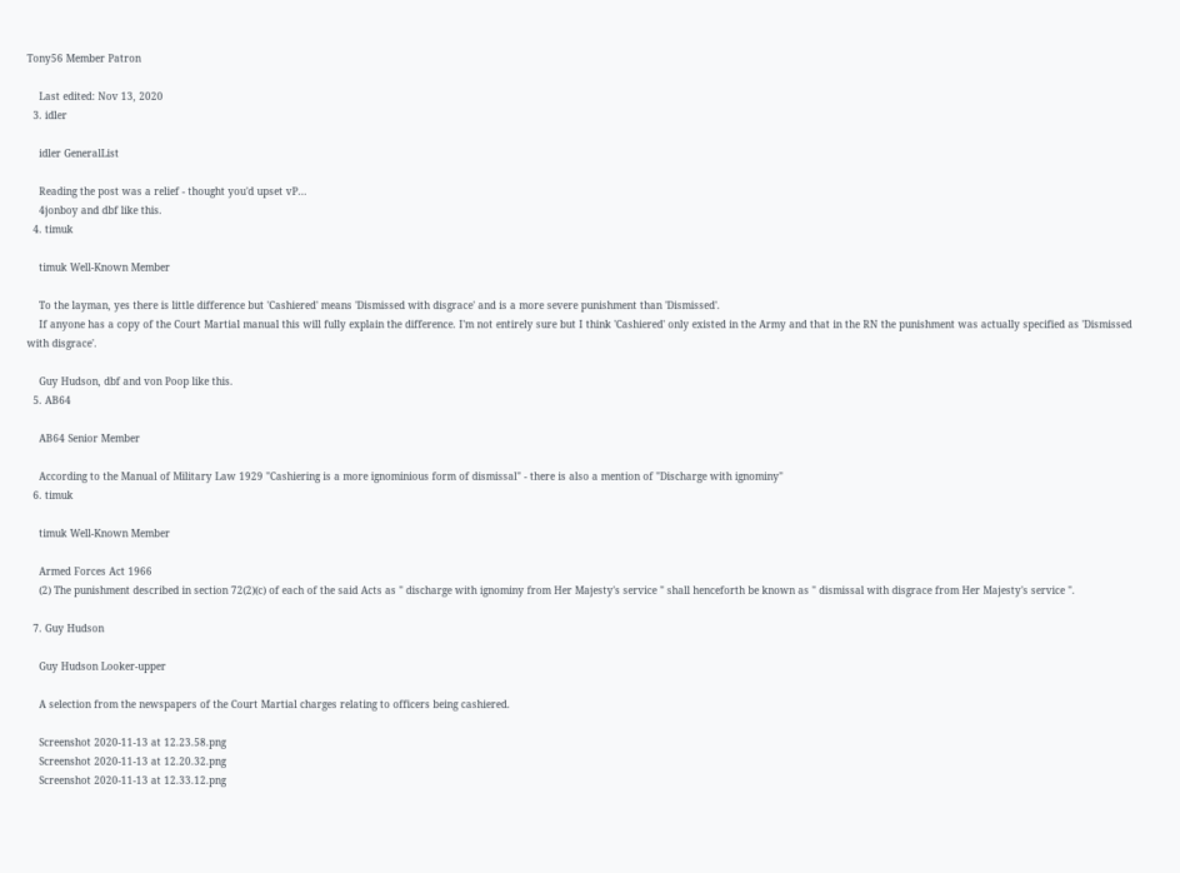Tony56 Member Patron

    Last edited: Nov 13, 2020
  3. idler

    idler GeneralList

    Reading the post was a relief - thought you'd upset vP...
    4jonboy and dbf like this.
  4. timuk

    timuk Well-Known Member

    To the layman, yes there is little difference but 'Cashiered' means 'Dismissed with disgrace' and is a more severe punishment than 'Dismissed'.
    If anyone has a copy of the Court Martial manual this will fully explain the difference. I'm not entirely sure but I think 'Cashiered' only existed in the Army and that in the RN the punishment was actually specified as 'Dismissed with disgrace'.

    Guy Hudson, dbf and von Poop like this.
  5. AB64

    AB64 Senior Member

    According to the Manual of Military Law 1929 "Cashiering is a more ignominious form of dismissal" - there is also a mention of "Discharge with ignominy"
  6. timuk

    timuk Well-Known Member

    Armed Forces Act 1966
    (2) The punishment described in section 72(2)(c) of each of the said Acts as " discharge with ignominy from Her Majesty's service " shall henceforth be known as " dismissal with disgrace from Her Majesty's service ".

  7. Guy Hudson

    Guy Hudson Looker-upper

    A selection from the newspapers of the Court Martial charges relating to officers being cashiered.

    Screenshot 2020-11-13 at 12.23.58.png
    Screenshot 2020-11-13 at 12.20.32.png
    Screenshot 2020-11-13 at 12.33.12.png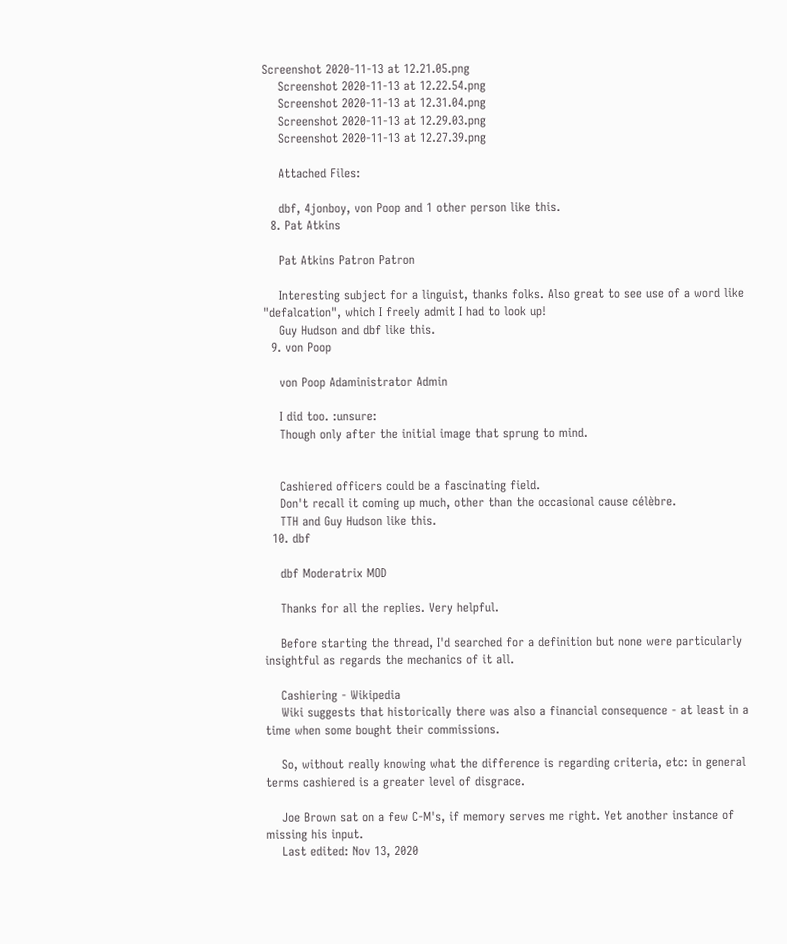Screenshot 2020-11-13 at 12.21.05.png
    Screenshot 2020-11-13 at 12.22.54.png
    Screenshot 2020-11-13 at 12.31.04.png
    Screenshot 2020-11-13 at 12.29.03.png
    Screenshot 2020-11-13 at 12.27.39.png

    Attached Files:

    dbf, 4jonboy, von Poop and 1 other person like this.
  8. Pat Atkins

    Pat Atkins Patron Patron

    Interesting subject for a linguist, thanks folks. Also great to see use of a word like "defalcation", which I freely admit I had to look up!
    Guy Hudson and dbf like this.
  9. von Poop

    von Poop Adaministrator Admin

    I did too. :unsure:
    Though only after the initial image that sprung to mind.


    Cashiered officers could be a fascinating field.
    Don't recall it coming up much, other than the occasional cause célèbre.
    TTH and Guy Hudson like this.
  10. dbf

    dbf Moderatrix MOD

    Thanks for all the replies. Very helpful.

    Before starting the thread, I'd searched for a definition but none were particularly insightful as regards the mechanics of it all.

    Cashiering - Wikipedia
    Wiki suggests that historically there was also a financial consequence - at least in a time when some bought their commissions.

    So, without really knowing what the difference is regarding criteria, etc: in general terms cashiered is a greater level of disgrace.

    Joe Brown sat on a few C-M's, if memory serves me right. Yet another instance of missing his input.
    Last edited: Nov 13, 2020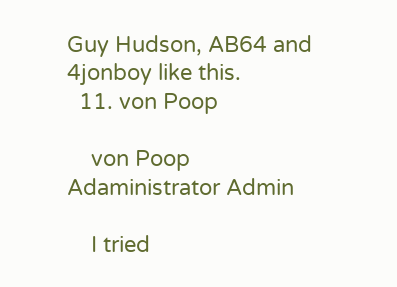Guy Hudson, AB64 and 4jonboy like this.
  11. von Poop

    von Poop Adaministrator Admin

    I tried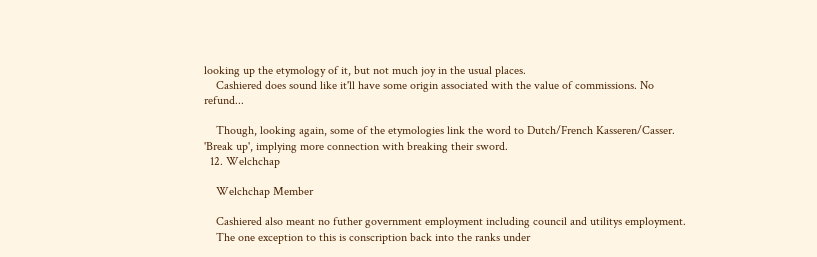looking up the etymology of it, but not much joy in the usual places.
    Cashiered does sound like it'll have some origin associated with the value of commissions. No refund...

    Though, looking again, some of the etymologies link the word to Dutch/French Kasseren/Casser. 'Break up', implying more connection with breaking their sword.
  12. Welchchap

    Welchchap Member

    Cashiered also meant no futher government employment including council and utilitys employment.
    The one exception to this is conscription back into the ranks under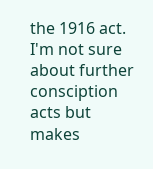the 1916 act. I'm not sure about further consciption acts but makes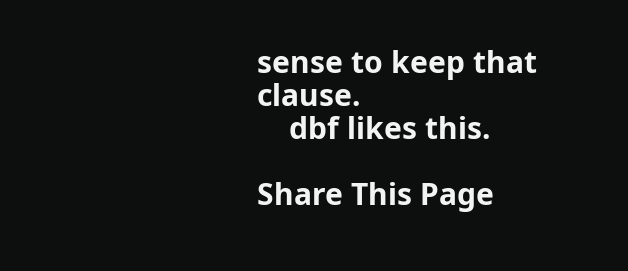sense to keep that clause.
    dbf likes this.

Share This Page